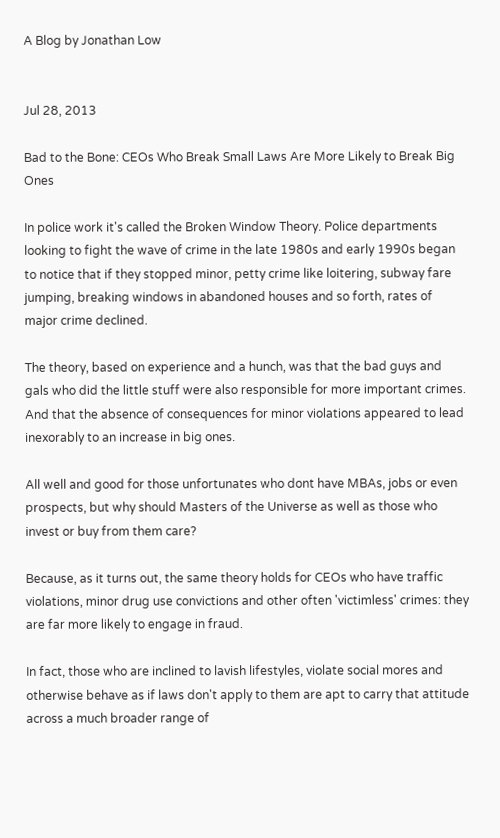A Blog by Jonathan Low


Jul 28, 2013

Bad to the Bone: CEOs Who Break Small Laws Are More Likely to Break Big Ones

In police work it's called the Broken Window Theory. Police departments looking to fight the wave of crime in the late 1980s and early 1990s began to notice that if they stopped minor, petty crime like loitering, subway fare jumping, breaking windows in abandoned houses and so forth, rates of major crime declined.

The theory, based on experience and a hunch, was that the bad guys and gals who did the little stuff were also responsible for more important crimes. And that the absence of consequences for minor violations appeared to lead inexorably to an increase in big ones.

All well and good for those unfortunates who dont have MBAs, jobs or even prospects, but why should Masters of the Universe as well as those who invest or buy from them care?

Because, as it turns out, the same theory holds for CEOs who have traffic violations, minor drug use convictions and other often 'victimless' crimes: they are far more likely to engage in fraud.

In fact, those who are inclined to lavish lifestyles, violate social mores and otherwise behave as if laws don't apply to them are apt to carry that attitude across a much broader range of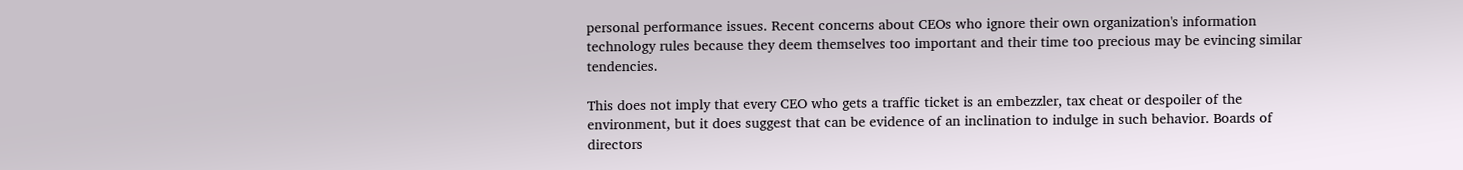personal performance issues. Recent concerns about CEOs who ignore their own organization's information technology rules because they deem themselves too important and their time too precious may be evincing similar tendencies.

This does not imply that every CEO who gets a traffic ticket is an embezzler, tax cheat or despoiler of the environment, but it does suggest that can be evidence of an inclination to indulge in such behavior. Boards of directors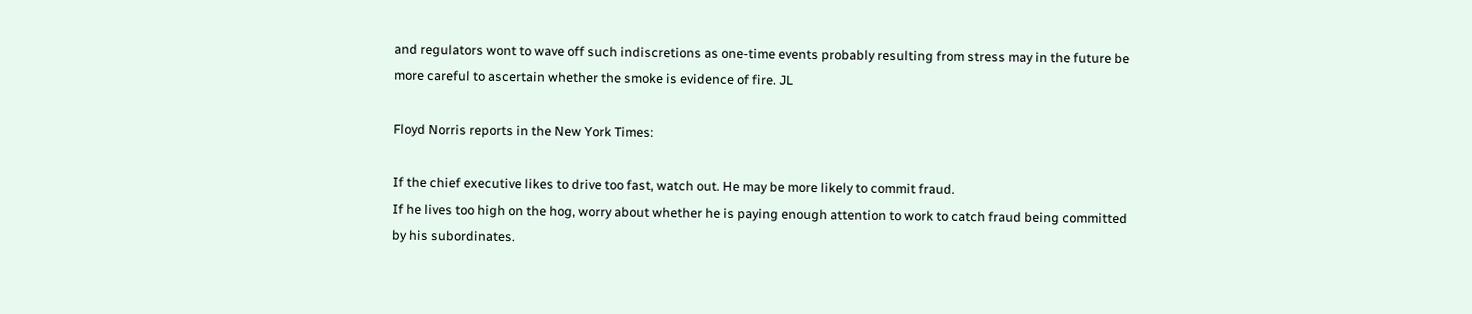and regulators wont to wave off such indiscretions as one-time events probably resulting from stress may in the future be more careful to ascertain whether the smoke is evidence of fire. JL

Floyd Norris reports in the New York Times:

If the chief executive likes to drive too fast, watch out. He may be more likely to commit fraud.
If he lives too high on the hog, worry about whether he is paying enough attention to work to catch fraud being committed by his subordinates.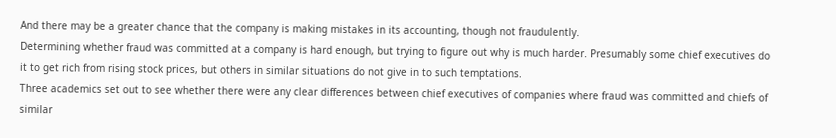And there may be a greater chance that the company is making mistakes in its accounting, though not fraudulently.
Determining whether fraud was committed at a company is hard enough, but trying to figure out why is much harder. Presumably some chief executives do it to get rich from rising stock prices, but others in similar situations do not give in to such temptations.
Three academics set out to see whether there were any clear differences between chief executives of companies where fraud was committed and chiefs of similar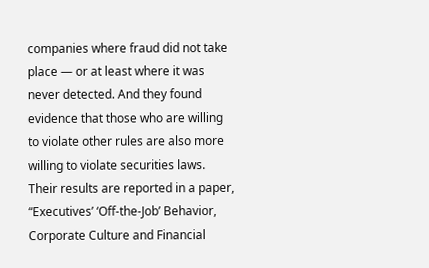companies where fraud did not take place — or at least where it was never detected. And they found evidence that those who are willing to violate other rules are also more willing to violate securities laws.
Their results are reported in a paper, “Executives’ ‘Off-the-Job’ Behavior, Corporate Culture and Financial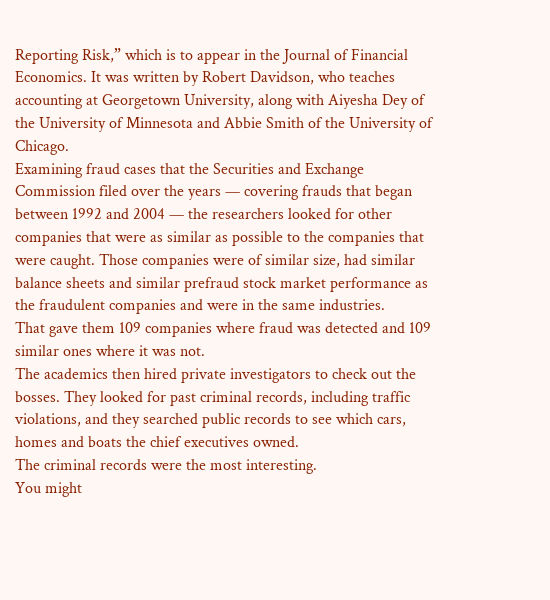Reporting Risk,” which is to appear in the Journal of Financial Economics. It was written by Robert Davidson, who teaches accounting at Georgetown University, along with Aiyesha Dey of the University of Minnesota and Abbie Smith of the University of Chicago.
Examining fraud cases that the Securities and Exchange Commission filed over the years — covering frauds that began between 1992 and 2004 — the researchers looked for other companies that were as similar as possible to the companies that were caught. Those companies were of similar size, had similar balance sheets and similar prefraud stock market performance as the fraudulent companies and were in the same industries.
That gave them 109 companies where fraud was detected and 109 similar ones where it was not.
The academics then hired private investigators to check out the bosses. They looked for past criminal records, including traffic violations, and they searched public records to see which cars, homes and boats the chief executives owned.
The criminal records were the most interesting.
You might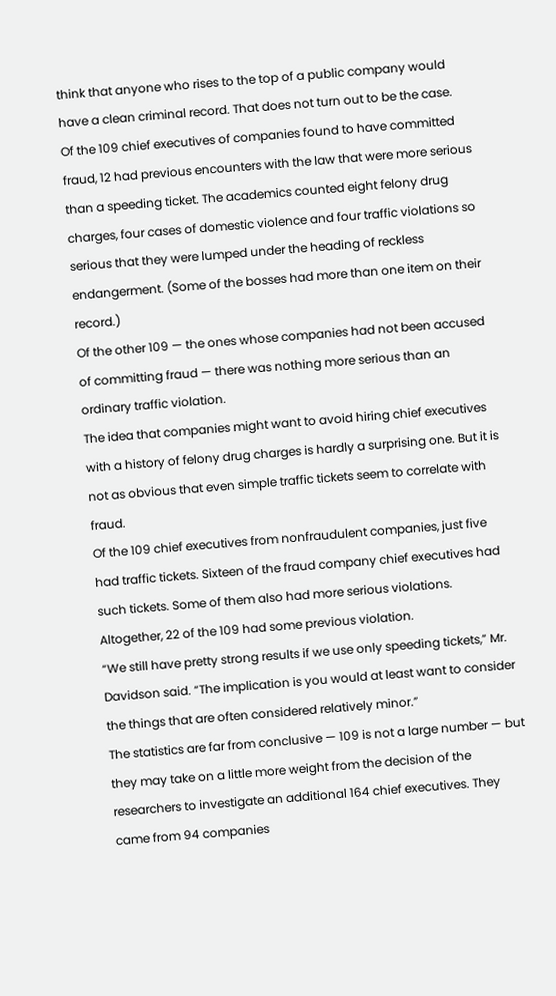think that anyone who rises to the top of a public company would have a clean criminal record. That does not turn out to be the case.
Of the 109 chief executives of companies found to have committed fraud, 12 had previous encounters with the law that were more serious than a speeding ticket. The academics counted eight felony drug charges, four cases of domestic violence and four traffic violations so serious that they were lumped under the heading of reckless endangerment. (Some of the bosses had more than one item on their record.)
Of the other 109 — the ones whose companies had not been accused of committing fraud — there was nothing more serious than an ordinary traffic violation.
The idea that companies might want to avoid hiring chief executives with a history of felony drug charges is hardly a surprising one. But it is not as obvious that even simple traffic tickets seem to correlate with fraud.
Of the 109 chief executives from nonfraudulent companies, just five had traffic tickets. Sixteen of the fraud company chief executives had such tickets. Some of them also had more serious violations. Altogether, 22 of the 109 had some previous violation.
“We still have pretty strong results if we use only speeding tickets,” Mr. Davidson said. “The implication is you would at least want to consider the things that are often considered relatively minor.”
The statistics are far from conclusive — 109 is not a large number — but they may take on a little more weight from the decision of the researchers to investigate an additional 164 chief executives. They came from 94 companies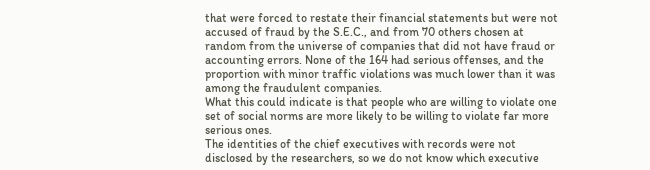that were forced to restate their financial statements but were not accused of fraud by the S.E.C., and from 70 others chosen at random from the universe of companies that did not have fraud or accounting errors. None of the 164 had serious offenses, and the proportion with minor traffic violations was much lower than it was among the fraudulent companies.
What this could indicate is that people who are willing to violate one set of social norms are more likely to be willing to violate far more serious ones.
The identities of the chief executives with records were not disclosed by the researchers, so we do not know which executive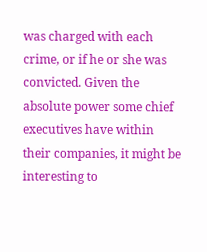was charged with each crime, or if he or she was convicted. Given the absolute power some chief executives have within their companies, it might be interesting to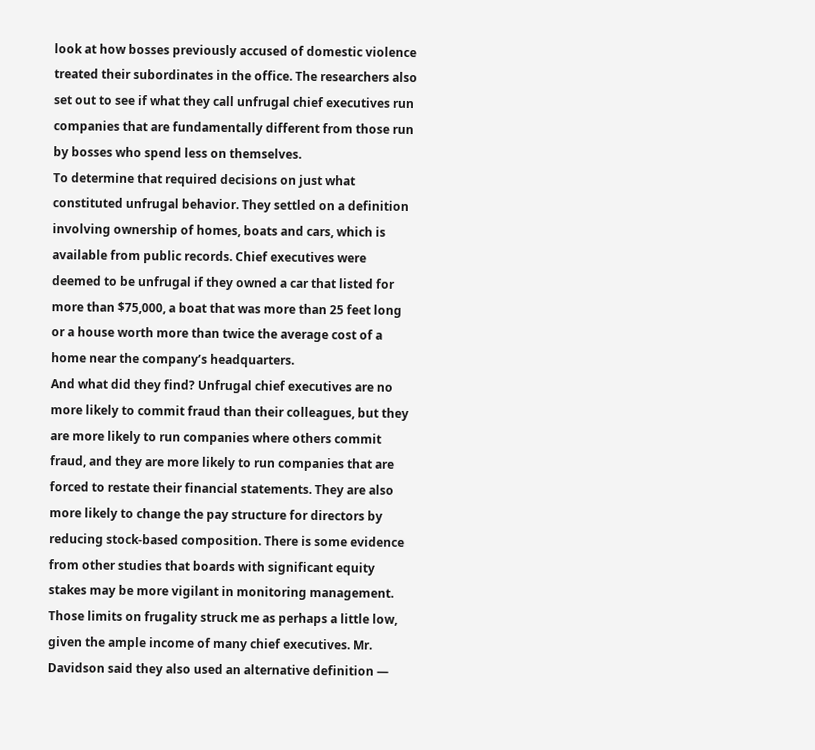look at how bosses previously accused of domestic violence treated their subordinates in the office. The researchers also set out to see if what they call unfrugal chief executives run companies that are fundamentally different from those run by bosses who spend less on themselves.
To determine that required decisions on just what constituted unfrugal behavior. They settled on a definition involving ownership of homes, boats and cars, which is available from public records. Chief executives were deemed to be unfrugal if they owned a car that listed for more than $75,000, a boat that was more than 25 feet long or a house worth more than twice the average cost of a home near the company’s headquarters.
And what did they find? Unfrugal chief executives are no more likely to commit fraud than their colleagues, but they are more likely to run companies where others commit fraud, and they are more likely to run companies that are forced to restate their financial statements. They are also more likely to change the pay structure for directors by reducing stock-based composition. There is some evidence from other studies that boards with significant equity stakes may be more vigilant in monitoring management.
Those limits on frugality struck me as perhaps a little low, given the ample income of many chief executives. Mr. Davidson said they also used an alternative definition —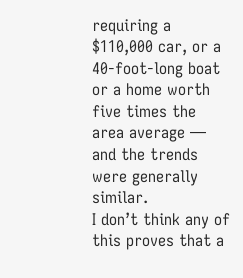requiring a $110,000 car, or a 40-foot-long boat or a home worth five times the area average — and the trends were generally similar.
I don’t think any of this proves that a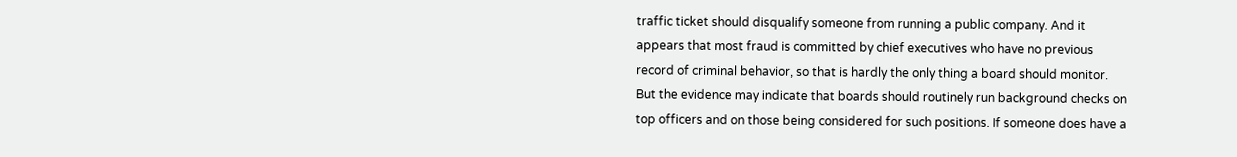traffic ticket should disqualify someone from running a public company. And it appears that most fraud is committed by chief executives who have no previous record of criminal behavior, so that is hardly the only thing a board should monitor.
But the evidence may indicate that boards should routinely run background checks on top officers and on those being considered for such positions. If someone does have a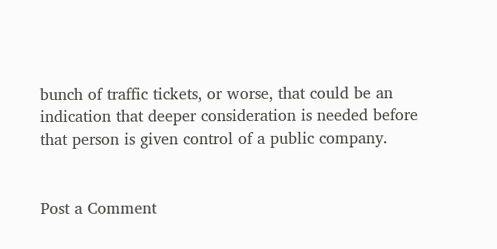bunch of traffic tickets, or worse, that could be an indication that deeper consideration is needed before that person is given control of a public company.


Post a Comment